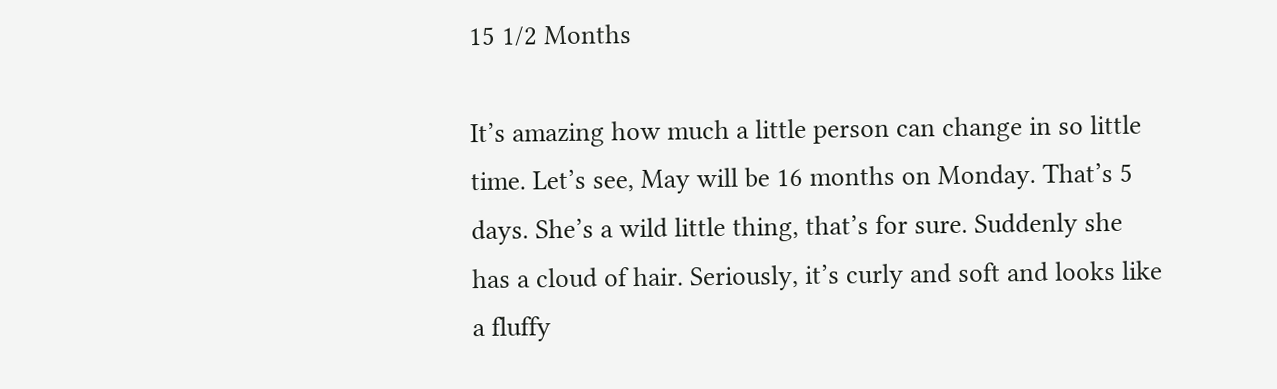15 1/2 Months

It’s amazing how much a little person can change in so little time. Let’s see, May will be 16 months on Monday. That’s 5 days. She’s a wild little thing, that’s for sure. Suddenly she has a cloud of hair. Seriously, it’s curly and soft and looks like a fluffy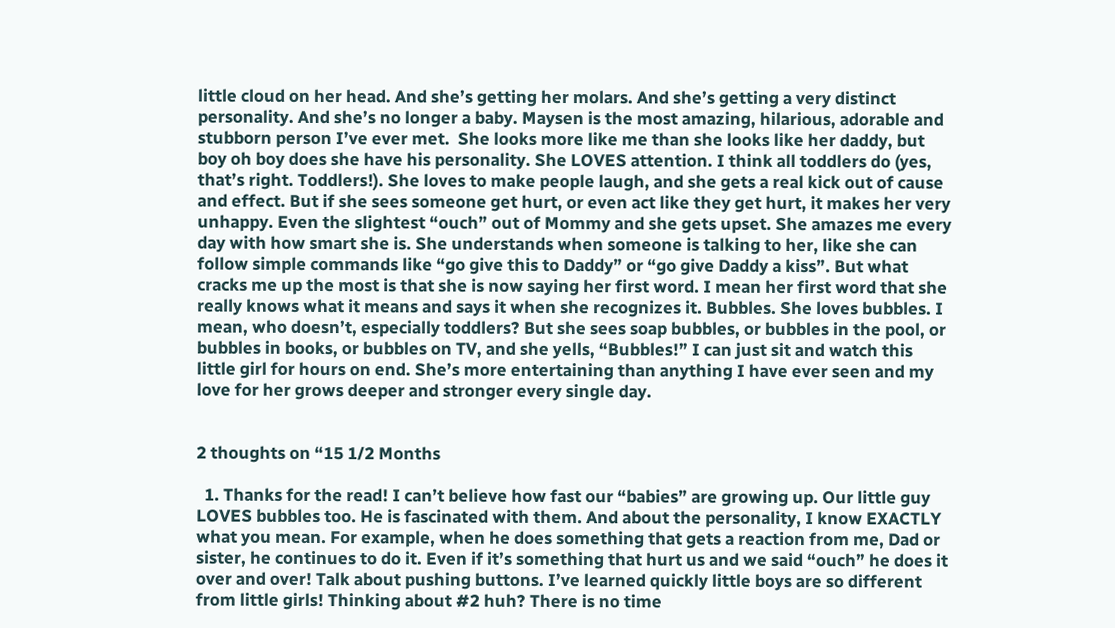little cloud on her head. And she’s getting her molars. And she’s getting a very distinct personality. And she’s no longer a baby. Maysen is the most amazing, hilarious, adorable and stubborn person I’ve ever met.  She looks more like me than she looks like her daddy, but boy oh boy does she have his personality. She LOVES attention. I think all toddlers do (yes, that’s right. Toddlers!). She loves to make people laugh, and she gets a real kick out of cause and effect. But if she sees someone get hurt, or even act like they get hurt, it makes her very unhappy. Even the slightest “ouch” out of Mommy and she gets upset. She amazes me every day with how smart she is. She understands when someone is talking to her, like she can follow simple commands like “go give this to Daddy” or “go give Daddy a kiss”. But what cracks me up the most is that she is now saying her first word. I mean her first word that she really knows what it means and says it when she recognizes it. Bubbles. She loves bubbles. I mean, who doesn’t, especially toddlers? But she sees soap bubbles, or bubbles in the pool, or bubbles in books, or bubbles on TV, and she yells, “Bubbles!” I can just sit and watch this little girl for hours on end. She’s more entertaining than anything I have ever seen and my love for her grows deeper and stronger every single day.


2 thoughts on “15 1/2 Months

  1. Thanks for the read! I can’t believe how fast our “babies” are growing up. Our little guy LOVES bubbles too. He is fascinated with them. And about the personality, I know EXACTLY what you mean. For example, when he does something that gets a reaction from me, Dad or sister, he continues to do it. Even if it’s something that hurt us and we said “ouch” he does it over and over! Talk about pushing buttons. I’ve learned quickly little boys are so different from little girls! Thinking about #2 huh? There is no time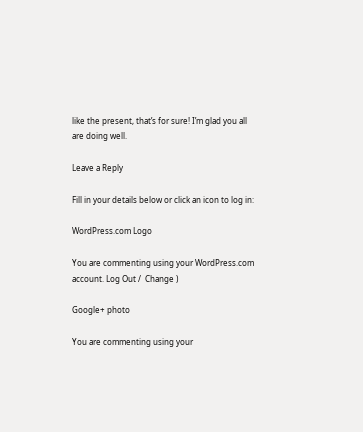like the present, that’s for sure! I’m glad you all are doing well.

Leave a Reply

Fill in your details below or click an icon to log in:

WordPress.com Logo

You are commenting using your WordPress.com account. Log Out /  Change )

Google+ photo

You are commenting using your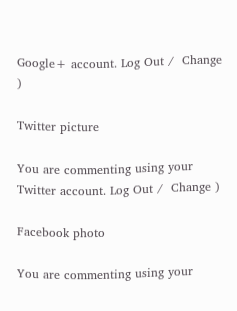Google+ account. Log Out /  Change )

Twitter picture

You are commenting using your Twitter account. Log Out /  Change )

Facebook photo

You are commenting using your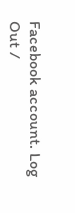Facebook account. Log Out /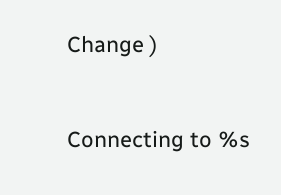Change )


Connecting to %s